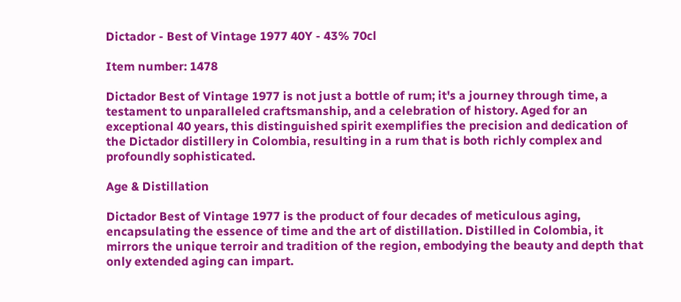Dictador - Best of Vintage 1977 40Y - 43% 70cl

Item number: 1478

Dictador Best of Vintage 1977 is not just a bottle of rum; it's a journey through time, a testament to unparalleled craftsmanship, and a celebration of history. Aged for an exceptional 40 years, this distinguished spirit exemplifies the precision and dedication of the Dictador distillery in Colombia, resulting in a rum that is both richly complex and profoundly sophisticated.

Age & Distillation

Dictador Best of Vintage 1977 is the product of four decades of meticulous aging, encapsulating the essence of time and the art of distillation. Distilled in Colombia, it mirrors the unique terroir and tradition of the region, embodying the beauty and depth that only extended aging can impart.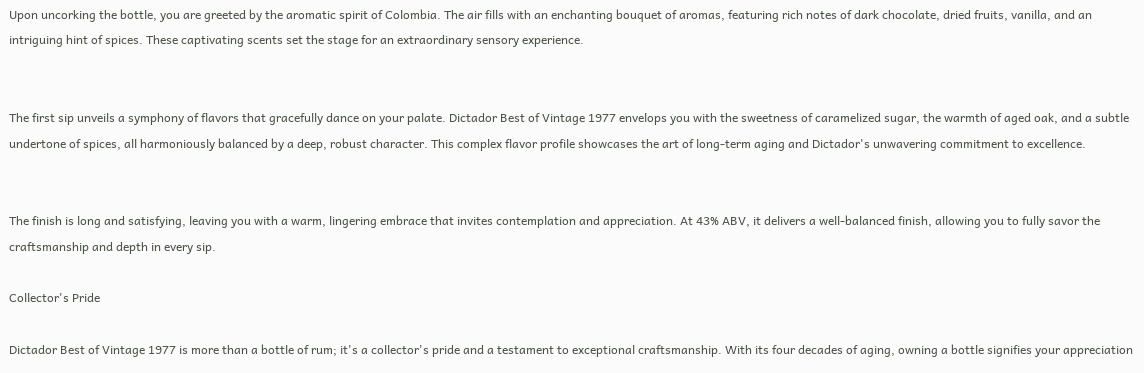Upon uncorking the bottle, you are greeted by the aromatic spirit of Colombia. The air fills with an enchanting bouquet of aromas, featuring rich notes of dark chocolate, dried fruits, vanilla, and an intriguing hint of spices. These captivating scents set the stage for an extraordinary sensory experience.


The first sip unveils a symphony of flavors that gracefully dance on your palate. Dictador Best of Vintage 1977 envelops you with the sweetness of caramelized sugar, the warmth of aged oak, and a subtle undertone of spices, all harmoniously balanced by a deep, robust character. This complex flavor profile showcases the art of long-term aging and Dictador's unwavering commitment to excellence.


The finish is long and satisfying, leaving you with a warm, lingering embrace that invites contemplation and appreciation. At 43% ABV, it delivers a well-balanced finish, allowing you to fully savor the craftsmanship and depth in every sip.

Collector's Pride

Dictador Best of Vintage 1977 is more than a bottle of rum; it's a collector's pride and a testament to exceptional craftsmanship. With its four decades of aging, owning a bottle signifies your appreciation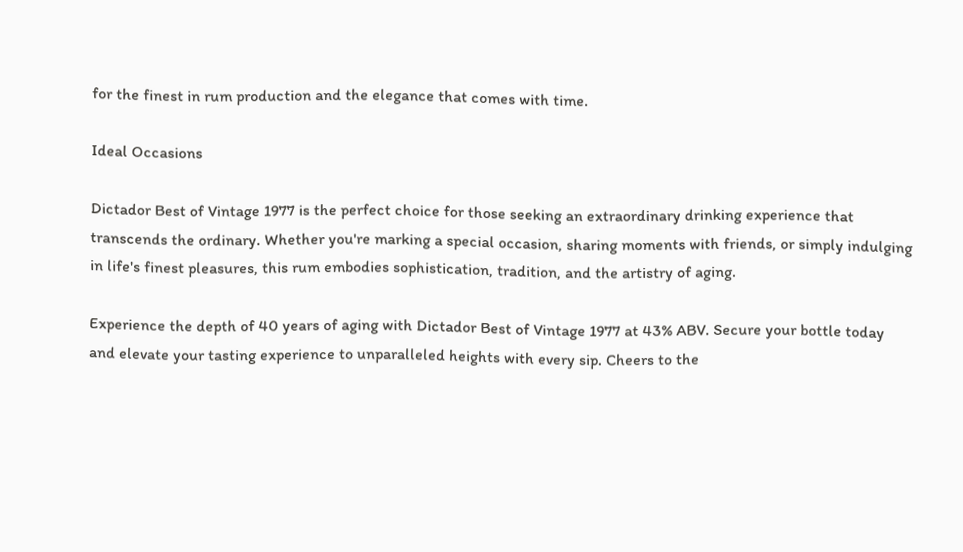for the finest in rum production and the elegance that comes with time.

Ideal Occasions

Dictador Best of Vintage 1977 is the perfect choice for those seeking an extraordinary drinking experience that transcends the ordinary. Whether you're marking a special occasion, sharing moments with friends, or simply indulging in life's finest pleasures, this rum embodies sophistication, tradition, and the artistry of aging.

Experience the depth of 40 years of aging with Dictador Best of Vintage 1977 at 43% ABV. Secure your bottle today and elevate your tasting experience to unparalleled heights with every sip. Cheers to the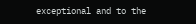exceptional and to the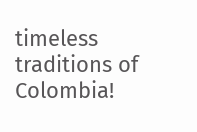timeless traditions of Colombia!